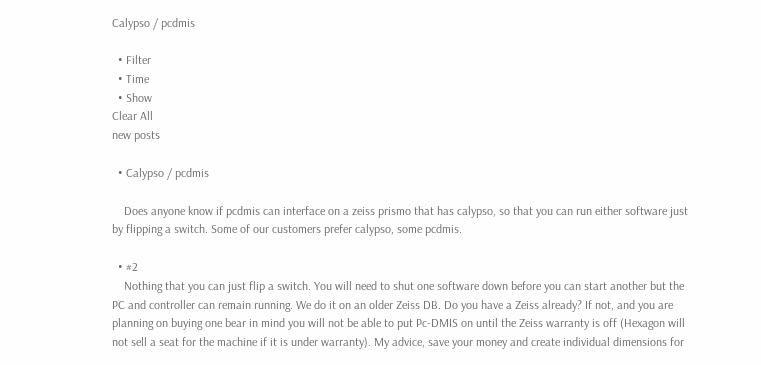Calypso / pcdmis

  • Filter
  • Time
  • Show
Clear All
new posts

  • Calypso / pcdmis

    Does anyone know if pcdmis can interface on a zeiss prismo that has calypso, so that you can run either software just by flipping a switch. Some of our customers prefer calypso, some pcdmis.

  • #2
    Nothing that you can just flip a switch. You will need to shut one software down before you can start another but the PC and controller can remain running. We do it on an older Zeiss DB. Do you have a Zeiss already? If not, and you are planning on buying one bear in mind you will not be able to put Pc-DMIS on until the Zeiss warranty is off (Hexagon will not sell a seat for the machine if it is under warranty). My advice, save your money and create individual dimensions for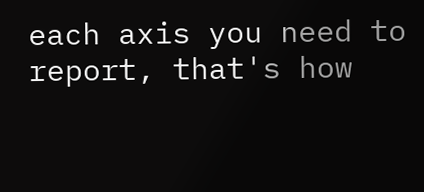each axis you need to report, that's how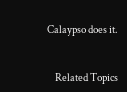Calaypso does it.


    Related Topics